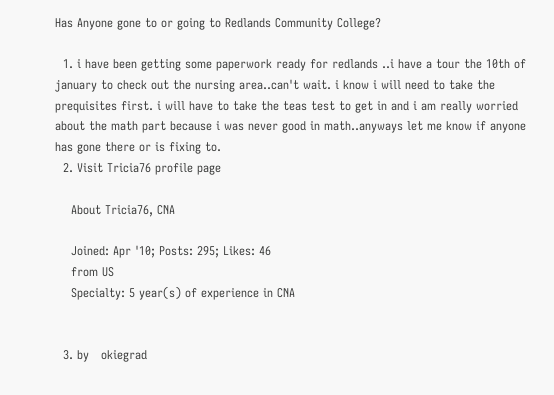Has Anyone gone to or going to Redlands Community College?

  1. i have been getting some paperwork ready for redlands ..i have a tour the 10th of january to check out the nursing area..can't wait. i know i will need to take the prequisites first. i will have to take the teas test to get in and i am really worried about the math part because i was never good in math..anyways let me know if anyone has gone there or is fixing to.
  2. Visit Tricia76 profile page

    About Tricia76, CNA

    Joined: Apr '10; Posts: 295; Likes: 46
    from US
    Specialty: 5 year(s) of experience in CNA


  3. by   okiegrad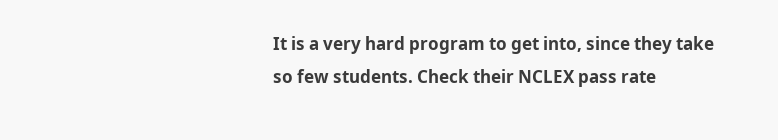It is a very hard program to get into, since they take so few students. Check their NCLEX pass rate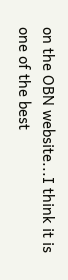on the OBN website...I think it is one of the best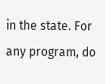in the state. For any program, do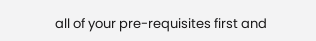all of your pre-requisites first and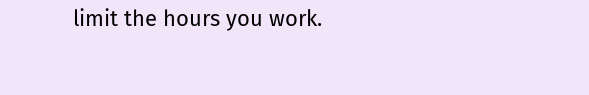limit the hours you work.